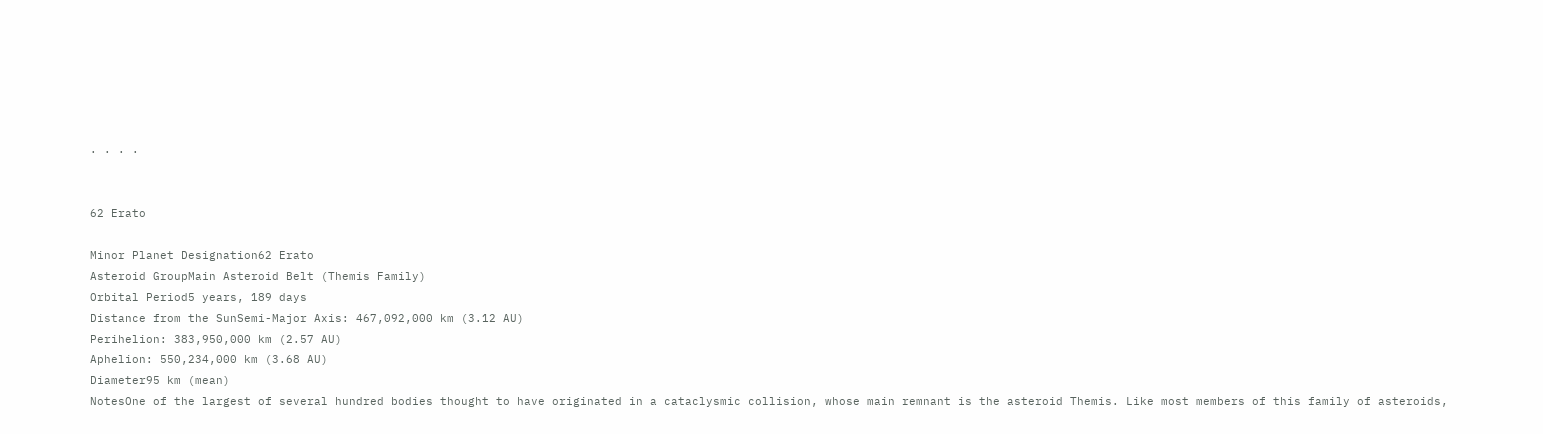· · · ·


62 Erato

Minor Planet Designation62 Erato
Asteroid GroupMain Asteroid Belt (Themis Family)
Orbital Period5 years, 189 days
Distance from the SunSemi-Major Axis: 467,092,000 km (3.12 AU)
Perihelion: 383,950,000 km (2.57 AU)
Aphelion: 550,234,000 km (3.68 AU)
Diameter95 km (mean)
NotesOne of the largest of several hundred bodies thought to have originated in a cataclysmic collision, whose main remnant is the asteroid Themis. Like most members of this family of asteroids,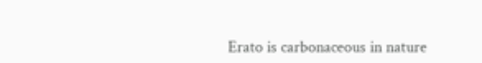Erato is carbonaceous in nature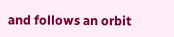and follows an orbit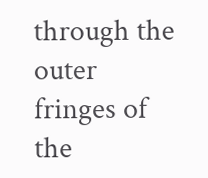through the outer fringes of the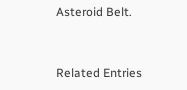Asteroid Belt.


Related Entries